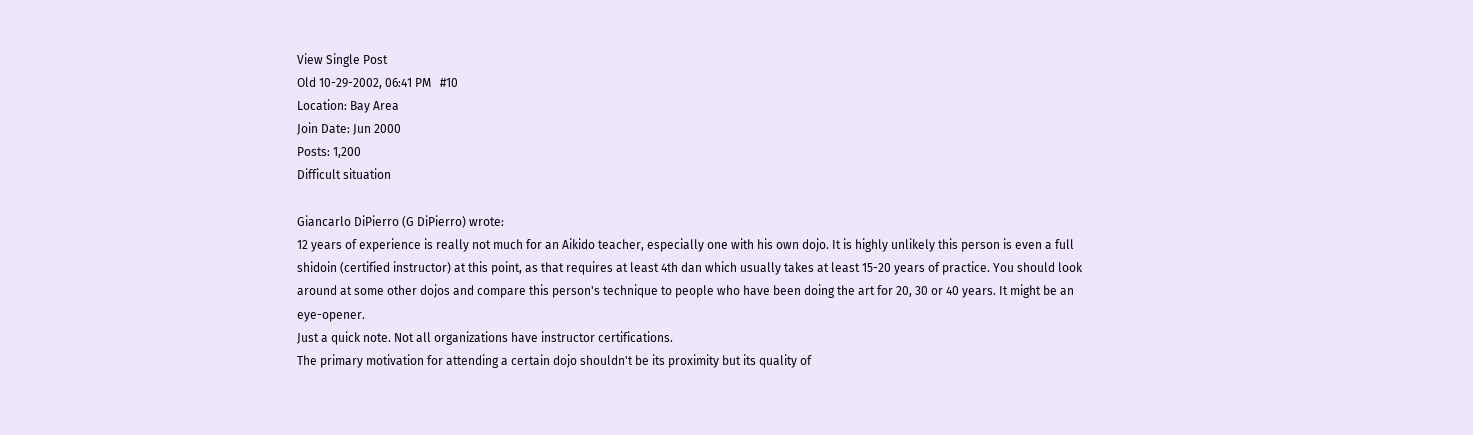View Single Post
Old 10-29-2002, 06:41 PM   #10
Location: Bay Area
Join Date: Jun 2000
Posts: 1,200
Difficult situation

Giancarlo DiPierro (G DiPierro) wrote:
12 years of experience is really not much for an Aikido teacher, especially one with his own dojo. It is highly unlikely this person is even a full shidoin (certified instructor) at this point, as that requires at least 4th dan which usually takes at least 15-20 years of practice. You should look around at some other dojos and compare this person's technique to people who have been doing the art for 20, 30 or 40 years. It might be an eye-opener.
Just a quick note. Not all organizations have instructor certifications.
The primary motivation for attending a certain dojo shouldn't be its proximity but its quality of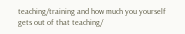teaching/training and how much you yourself gets out of that teaching/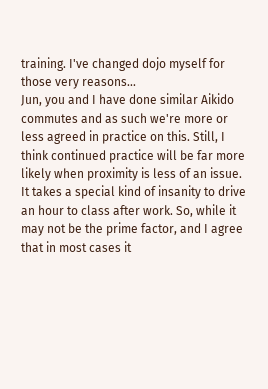training. I've changed dojo myself for those very reasons...
Jun, you and I have done similar Aikido commutes and as such we're more or less agreed in practice on this. Still, I think continued practice will be far more likely when proximity is less of an issue. It takes a special kind of insanity to drive an hour to class after work. So, while it may not be the prime factor, and I agree that in most cases it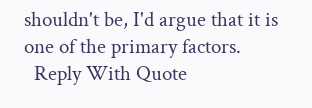shouldn't be, I'd argue that it is one of the primary factors.
  Reply With Quote